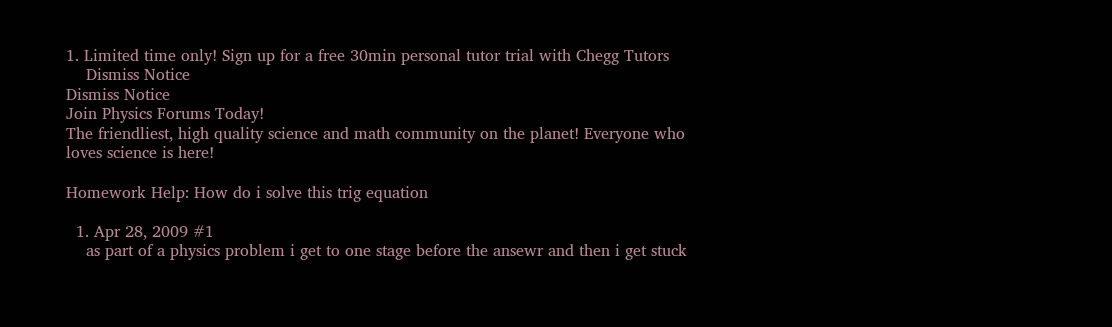1. Limited time only! Sign up for a free 30min personal tutor trial with Chegg Tutors
    Dismiss Notice
Dismiss Notice
Join Physics Forums Today!
The friendliest, high quality science and math community on the planet! Everyone who loves science is here!

Homework Help: How do i solve this trig equation

  1. Apr 28, 2009 #1
    as part of a physics problem i get to one stage before the ansewr and then i get stuck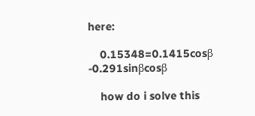here:

    0.15348=0.1415cosβ -0.291sinβcosβ

    how do i solve this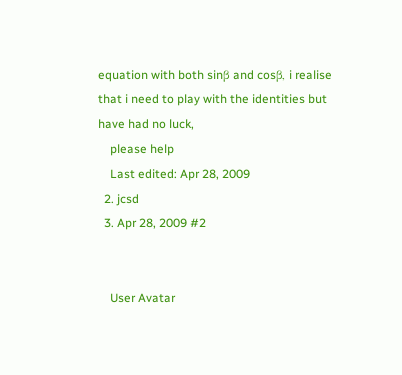equation with both sinβ and cosβ, i realise that i need to play with the identities but have had no luck,
    please help
    Last edited: Apr 28, 2009
  2. jcsd
  3. Apr 28, 2009 #2


    User Avatar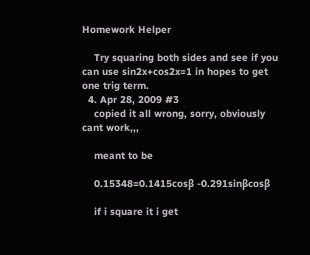Homework Helper

    Try squaring both sides and see if you can use sin2x+cos2x=1 in hopes to get one trig term.
  4. Apr 28, 2009 #3
    copied it all wrong, sorry, obviously cant work,,,

    meant to be

    0.15348=0.1415cosβ -0.291sinβcosβ

    if i square it i get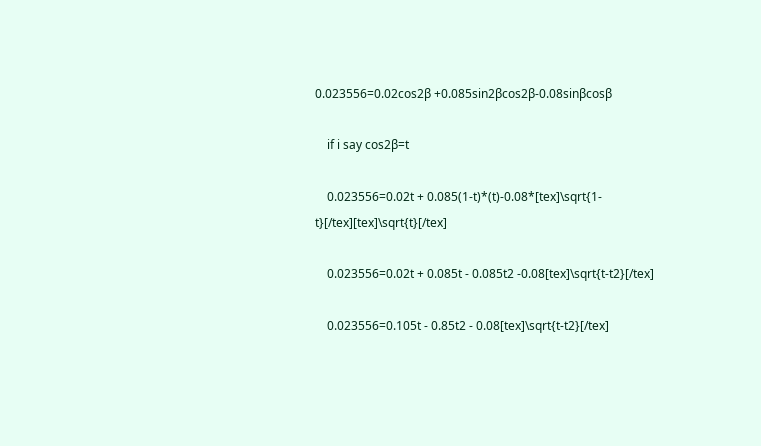0.023556=0.02cos2β +0.085sin2βcos2β-0.08sinβcosβ

    if i say cos2β=t

    0.023556=0.02t + 0.085(1-t)*(t)-0.08*[tex]\sqrt{1-t}[/tex][tex]\sqrt{t}[/tex]

    0.023556=0.02t + 0.085t - 0.085t2 -0.08[tex]\sqrt{t-t2}[/tex]

    0.023556=0.105t - 0.85t2 - 0.08[tex]\sqrt{t-t2}[/tex]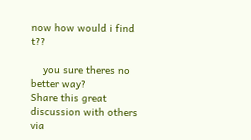now how would i find t??

    you sure theres no better way?
Share this great discussion with others via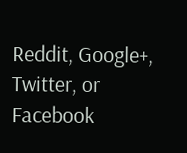Reddit, Google+, Twitter, or Facebook